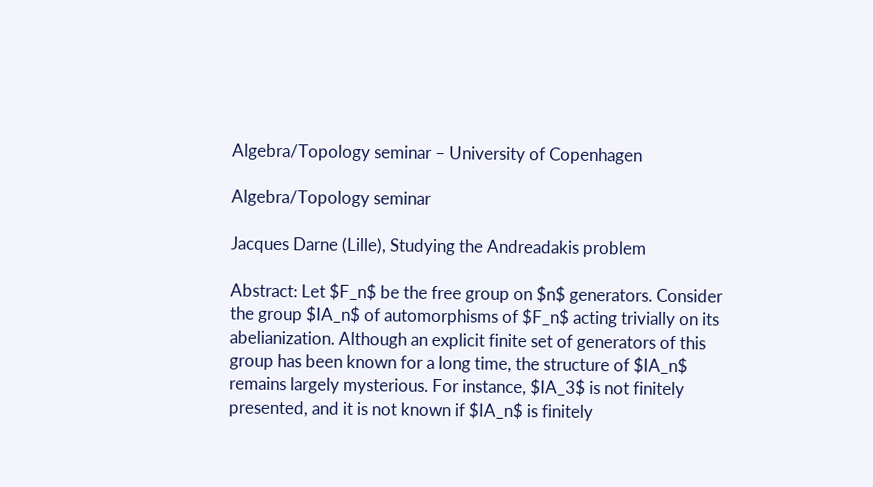Algebra/Topology seminar – University of Copenhagen

Algebra/Topology seminar

Jacques Darne (Lille), Studying the Andreadakis problem

Abstract: Let $F_n$ be the free group on $n$ generators. Consider the group $IA_n$ of automorphisms of $F_n$ acting trivially on its abelianization. Although an explicit finite set of generators of this group has been known for a long time, the structure of $IA_n$ remains largely mysterious. For instance, $IA_3$ is not finitely presented, and it is not known if $IA_n$ is finitely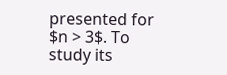presented for $n > 3$. To study its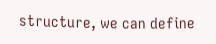structure, we can define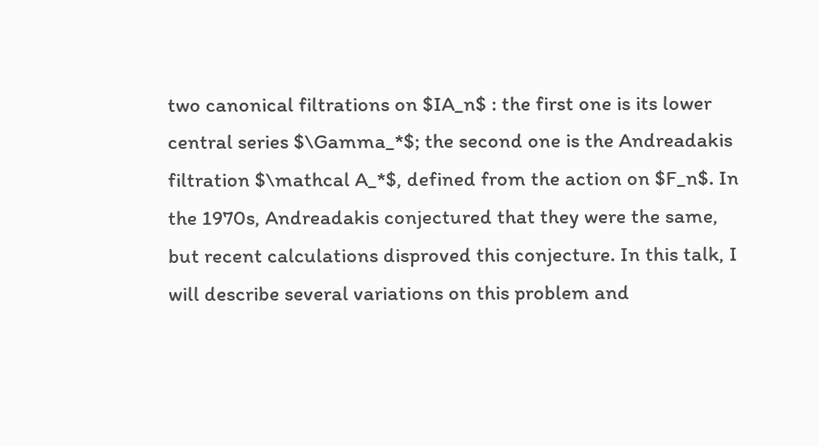two canonical filtrations on $IA_n$ : the first one is its lower central series $\Gamma_*$; the second one is the Andreadakis filtration $\mathcal A_*$, defined from the action on $F_n$. In the 1970s, Andreadakis conjectured that they were the same, but recent calculations disproved this conjecture. In this talk, I will describe several variations on this problem and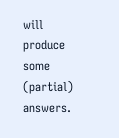will produce some (partial) answers.